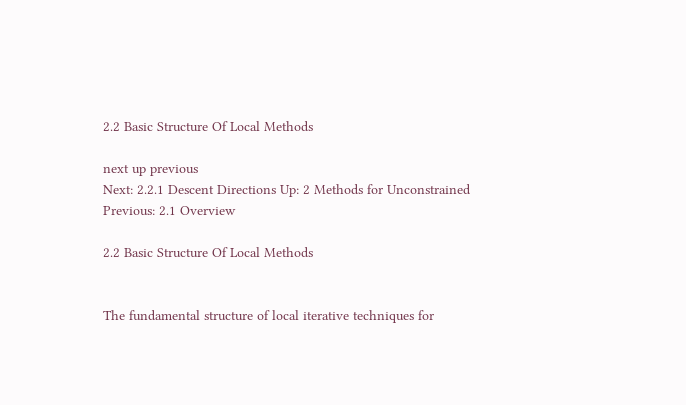2.2 Basic Structure Of Local Methods

next up previous
Next: 2.2.1 Descent Directions Up: 2 Methods for Unconstrained Previous: 2.1 Overview

2.2 Basic Structure Of Local Methods


The fundamental structure of local iterative techniques for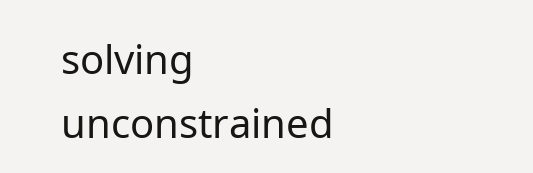solving unconstrained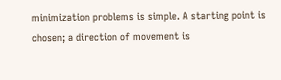minimization problems is simple. A starting point is chosen; a direction of movement is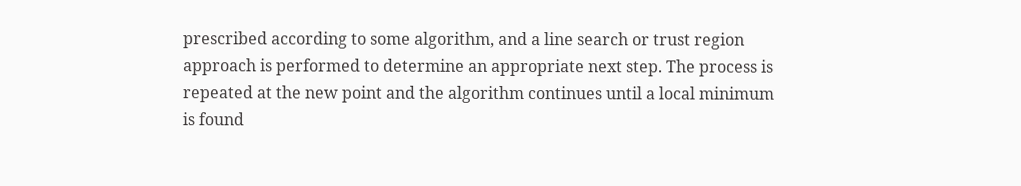prescribed according to some algorithm, and a line search or trust region approach is performed to determine an appropriate next step. The process is repeated at the new point and the algorithm continues until a local minimum is found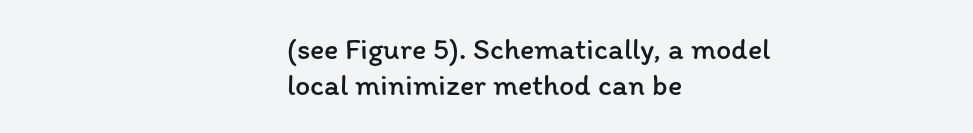(see Figure 5). Schematically, a model local minimizer method can be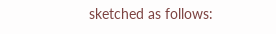sketched as follows: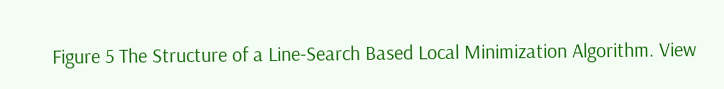Figure 5 The Structure of a Line-Search Based Local Minimization Algorithm. View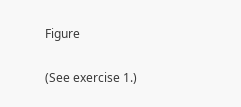Figure

(See exercise 1.)